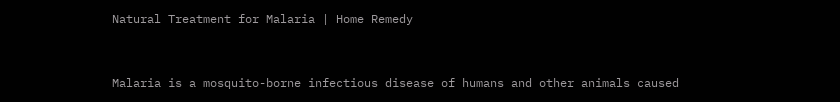Natural Treatment for Malaria | Home Remedy


Malaria is a mosquito-borne infectious disease of humans and other animals caused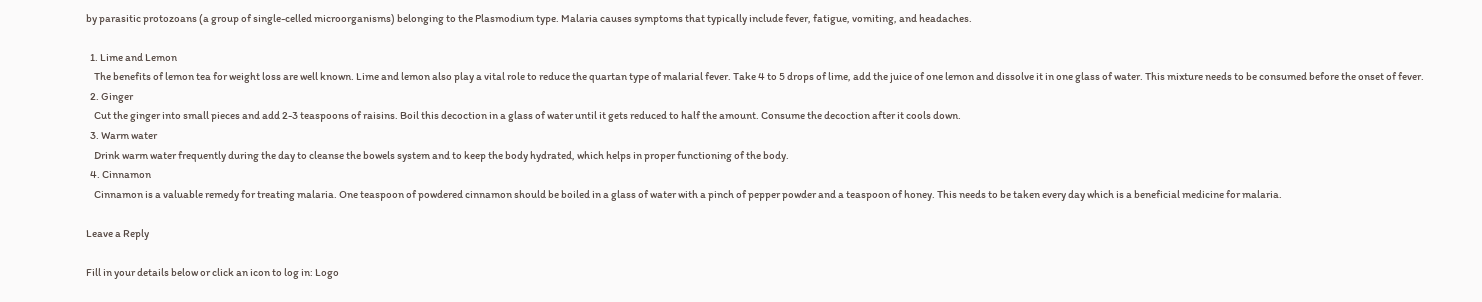by parasitic protozoans (a group of single-celled microorganisms) belonging to the Plasmodium type. Malaria causes symptoms that typically include fever, fatigue, vomiting, and headaches.

  1. Lime and Lemon
    The benefits of lemon tea for weight loss are well known. Lime and lemon also play a vital role to reduce the quartan type of malarial fever. Take 4 to 5 drops of lime, add the juice of one lemon and dissolve it in one glass of water. This mixture needs to be consumed before the onset of fever.
  2. Ginger
    Cut the ginger into small pieces and add 2-3 teaspoons of raisins. Boil this decoction in a glass of water until it gets reduced to half the amount. Consume the decoction after it cools down.
  3. Warm water
    Drink warm water frequently during the day to cleanse the bowels system and to keep the body hydrated, which helps in proper functioning of the body.
  4. Cinnamon
    Cinnamon is a valuable remedy for treating malaria. One teaspoon of powdered cinnamon should be boiled in a glass of water with a pinch of pepper powder and a teaspoon of honey. This needs to be taken every day which is a beneficial medicine for malaria.

Leave a Reply

Fill in your details below or click an icon to log in: Logo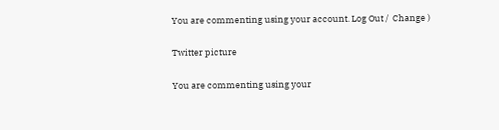You are commenting using your account. Log Out /  Change )

Twitter picture

You are commenting using your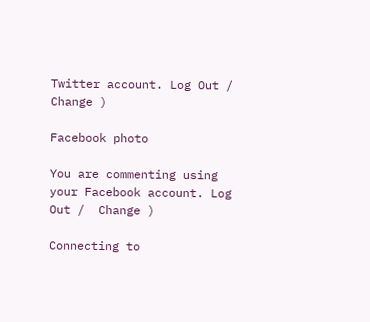Twitter account. Log Out /  Change )

Facebook photo

You are commenting using your Facebook account. Log Out /  Change )

Connecting to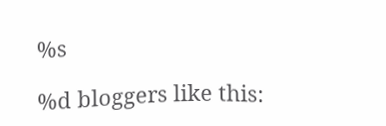%s

%d bloggers like this: